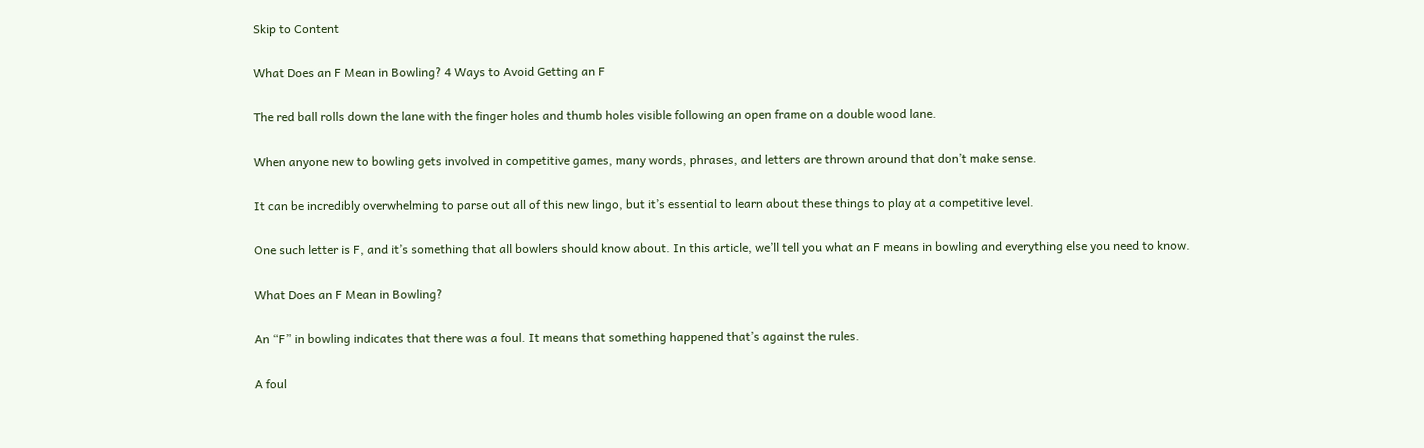Skip to Content

What Does an F Mean in Bowling? 4 Ways to Avoid Getting an F

The red ball rolls down the lane with the finger holes and thumb holes visible following an open frame on a double wood lane.

When anyone new to bowling gets involved in competitive games, many words, phrases, and letters are thrown around that don’t make sense.

It can be incredibly overwhelming to parse out all of this new lingo, but it’s essential to learn about these things to play at a competitive level.

One such letter is F, and it’s something that all bowlers should know about. In this article, we’ll tell you what an F means in bowling and everything else you need to know.

What Does an F Mean in Bowling?

An “F” in bowling indicates that there was a foul. It means that something happened that’s against the rules.

A foul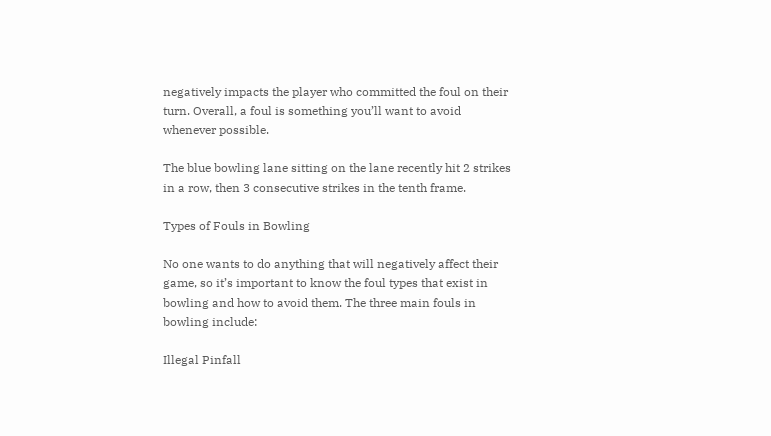negatively impacts the player who committed the foul on their turn. Overall, a foul is something you’ll want to avoid whenever possible.

The blue bowling lane sitting on the lane recently hit 2 strikes in a row, then 3 consecutive strikes in the tenth frame.

Types of Fouls in Bowling

No one wants to do anything that will negatively affect their game, so it’s important to know the foul types that exist in bowling and how to avoid them. The three main fouls in bowling include:

Illegal Pinfall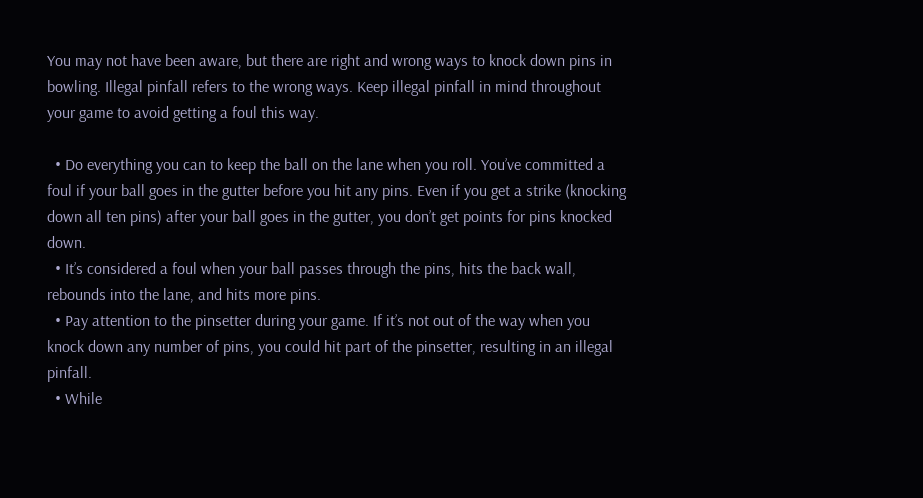You may not have been aware, but there are right and wrong ways to knock down pins in bowling. Illegal pinfall refers to the wrong ways. Keep illegal pinfall in mind throughout your game to avoid getting a foul this way.

  • Do everything you can to keep the ball on the lane when you roll. You’ve committed a foul if your ball goes in the gutter before you hit any pins. Even if you get a strike (knocking down all ten pins) after your ball goes in the gutter, you don’t get points for pins knocked down.
  • It’s considered a foul when your ball passes through the pins, hits the back wall, rebounds into the lane, and hits more pins.
  • Pay attention to the pinsetter during your game. If it’s not out of the way when you knock down any number of pins, you could hit part of the pinsetter, resulting in an illegal pinfall.
  • While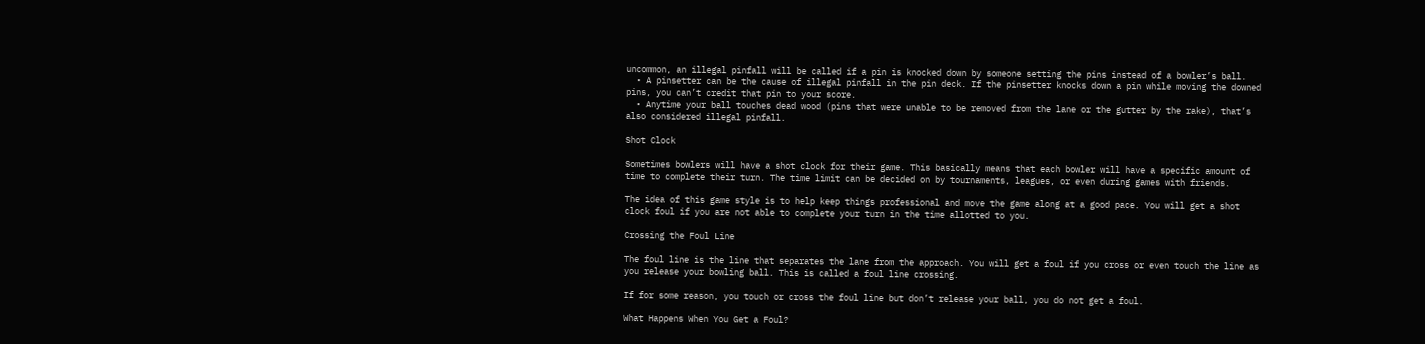uncommon, an illegal pinfall will be called if a pin is knocked down by someone setting the pins instead of a bowler’s ball.
  • A pinsetter can be the cause of illegal pinfall in the pin deck. If the pinsetter knocks down a pin while moving the downed pins, you can’t credit that pin to your score.
  • Anytime your ball touches dead wood (pins that were unable to be removed from the lane or the gutter by the rake), that’s also considered illegal pinfall.

Shot Clock

Sometimes bowlers will have a shot clock for their game. This basically means that each bowler will have a specific amount of time to complete their turn. The time limit can be decided on by tournaments, leagues, or even during games with friends.

The idea of this game style is to help keep things professional and move the game along at a good pace. You will get a shot clock foul if you are not able to complete your turn in the time allotted to you.

Crossing the Foul Line

The foul line is the line that separates the lane from the approach. You will get a foul if you cross or even touch the line as you release your bowling ball. This is called a foul line crossing.

If for some reason, you touch or cross the foul line but don’t release your ball, you do not get a foul.

What Happens When You Get a Foul?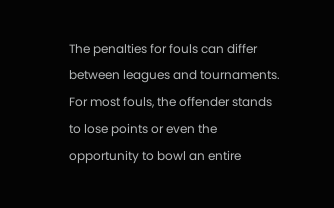The penalties for fouls can differ between leagues and tournaments. For most fouls, the offender stands to lose points or even the opportunity to bowl an entire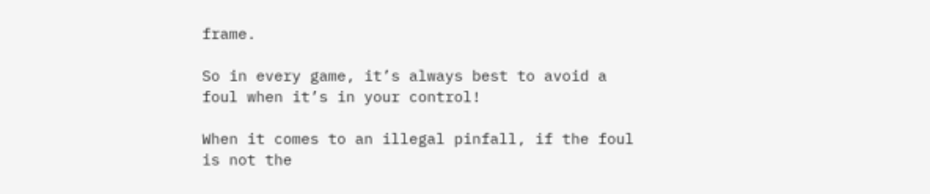frame.

So in every game, it’s always best to avoid a foul when it’s in your control!

When it comes to an illegal pinfall, if the foul is not the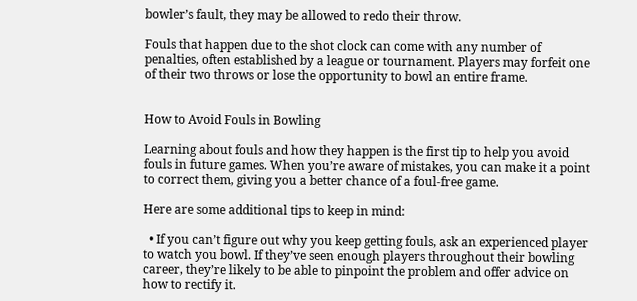bowler’s fault, they may be allowed to redo their throw.

Fouls that happen due to the shot clock can come with any number of penalties, often established by a league or tournament. Players may forfeit one of their two throws or lose the opportunity to bowl an entire frame.


How to Avoid Fouls in Bowling

Learning about fouls and how they happen is the first tip to help you avoid fouls in future games. When you’re aware of mistakes, you can make it a point to correct them, giving you a better chance of a foul-free game.

Here are some additional tips to keep in mind:

  • If you can’t figure out why you keep getting fouls, ask an experienced player to watch you bowl. If they’ve seen enough players throughout their bowling career, they’re likely to be able to pinpoint the problem and offer advice on how to rectify it.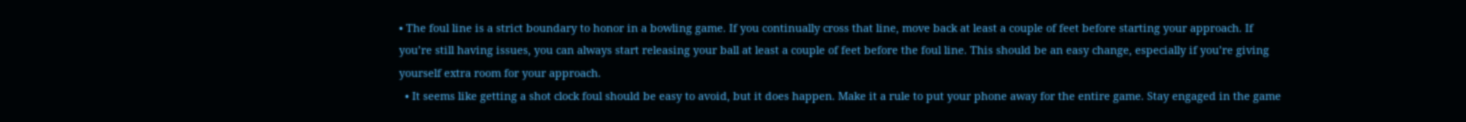• The foul line is a strict boundary to honor in a bowling game. If you continually cross that line, move back at least a couple of feet before starting your approach. If you’re still having issues, you can always start releasing your ball at least a couple of feet before the foul line. This should be an easy change, especially if you’re giving yourself extra room for your approach.
  • It seems like getting a shot clock foul should be easy to avoid, but it does happen. Make it a rule to put your phone away for the entire game. Stay engaged in the game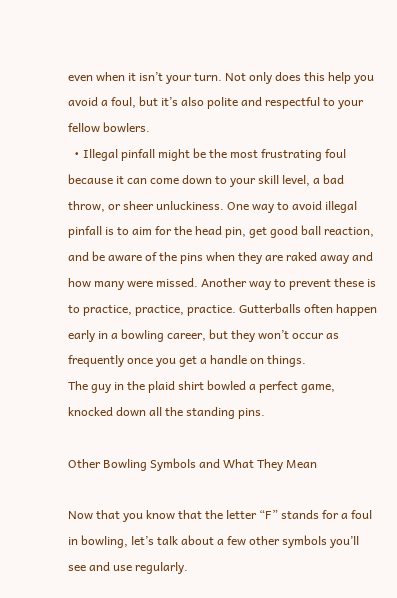even when it isn’t your turn. Not only does this help you avoid a foul, but it’s also polite and respectful to your fellow bowlers.
  • Illegal pinfall might be the most frustrating foul because it can come down to your skill level, a bad throw, or sheer unluckiness. One way to avoid illegal pinfall is to aim for the head pin, get good ball reaction, and be aware of the pins when they are raked away and how many were missed. Another way to prevent these is to practice, practice, practice. Gutterballs often happen early in a bowling career, but they won’t occur as frequently once you get a handle on things.
The guy in the plaid shirt bowled a perfect game, knocked down all the standing pins.

Other Bowling Symbols and What They Mean

Now that you know that the letter “F” stands for a foul in bowling, let’s talk about a few other symbols you’ll see and use regularly.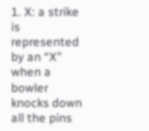1. X: a strike is represented by an “X” when a bowler knocks down all the pins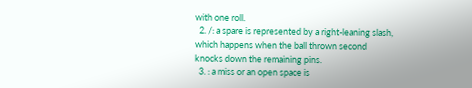with one roll.
  2. /: a spare is represented by a right-leaning slash, which happens when the ball thrown second knocks down the remaining pins.
  3. : a miss or an open space is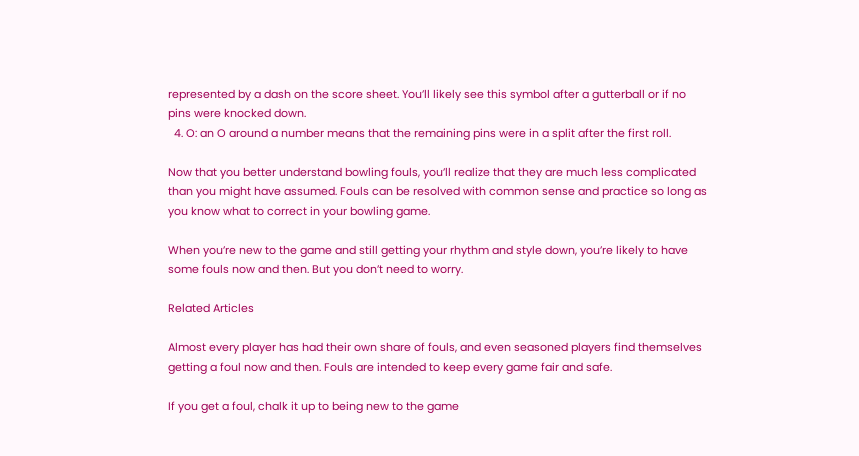represented by a dash on the score sheet. You’ll likely see this symbol after a gutterball or if no pins were knocked down.
  4. O: an O around a number means that the remaining pins were in a split after the first roll.

Now that you better understand bowling fouls, you’ll realize that they are much less complicated than you might have assumed. Fouls can be resolved with common sense and practice so long as you know what to correct in your bowling game.

When you’re new to the game and still getting your rhythm and style down, you’re likely to have some fouls now and then. But you don’t need to worry.

Related Articles

Almost every player has had their own share of fouls, and even seasoned players find themselves getting a foul now and then. Fouls are intended to keep every game fair and safe.

If you get a foul, chalk it up to being new to the game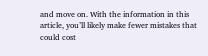and move on. With the information in this article, you’ll likely make fewer mistakes that could cost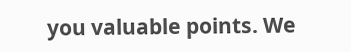you valuable points. We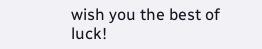wish you the best of luck!